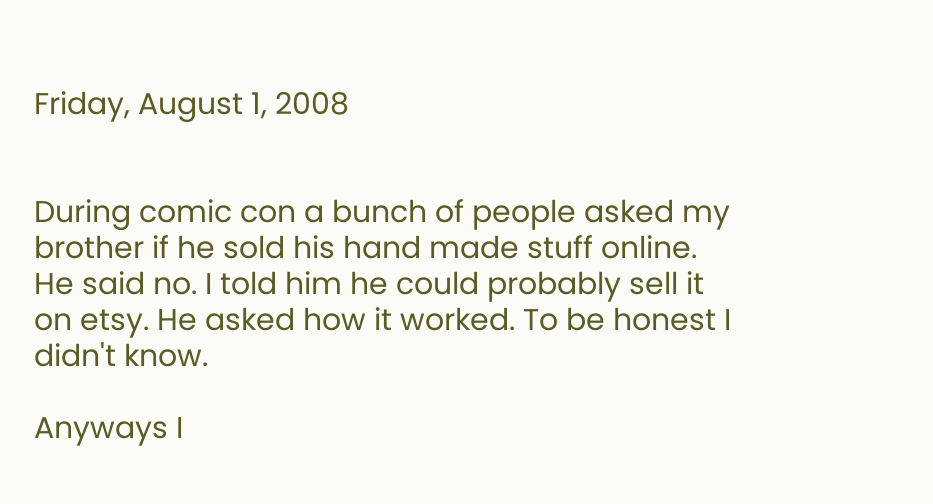Friday, August 1, 2008


During comic con a bunch of people asked my brother if he sold his hand made stuff online. He said no. I told him he could probably sell it on etsy. He asked how it worked. To be honest I didn't know.

Anyways I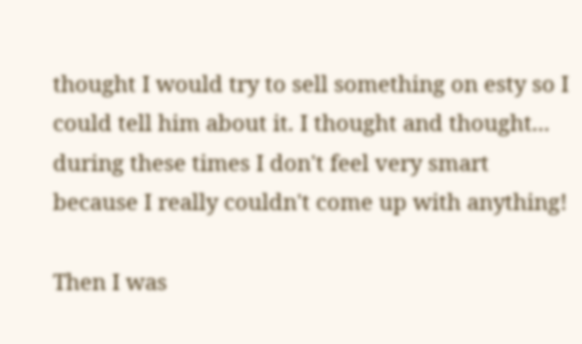thought I would try to sell something on esty so I could tell him about it. I thought and thought... during these times I don't feel very smart because I really couldn't come up with anything!

Then I was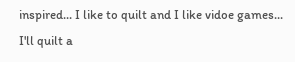inspired... I like to quilt and I like vidoe games... I'll quilt a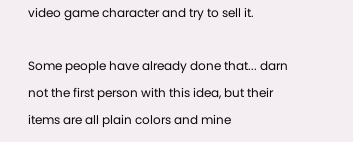video game character and try to sell it.

Some people have already done that... darn not the first person with this idea, but their items are all plain colors and mine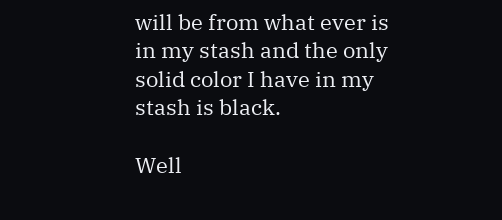will be from what ever is in my stash and the only solid color I have in my stash is black.

Well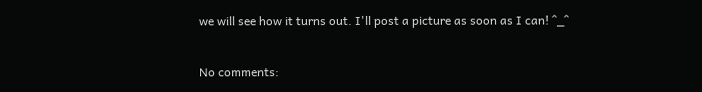we will see how it turns out. I'll post a picture as soon as I can! ^_^

No comments: